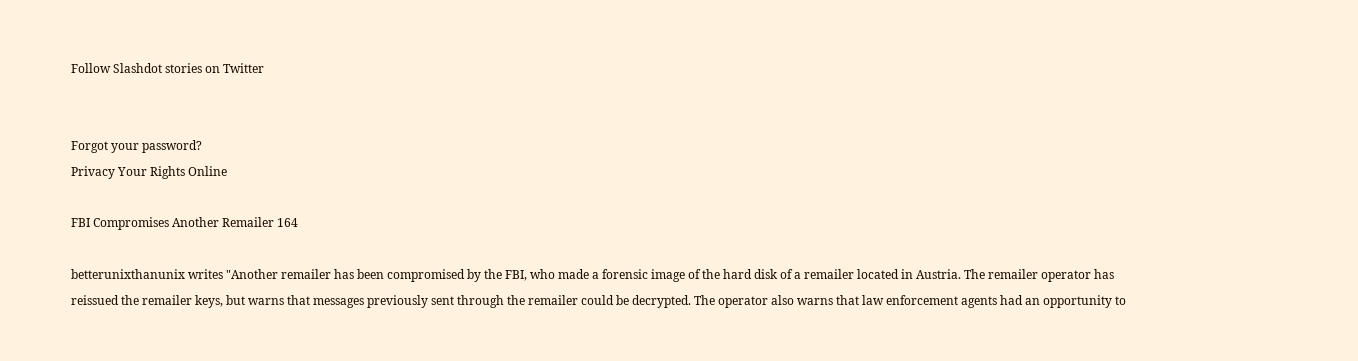Follow Slashdot stories on Twitter


Forgot your password?
Privacy Your Rights Online

FBI Compromises Another Remailer 164

betterunixthanunix writes "Another remailer has been compromised by the FBI, who made a forensic image of the hard disk of a remailer located in Austria. The remailer operator has reissued the remailer keys, but warns that messages previously sent through the remailer could be decrypted. The operator also warns that law enforcement agents had an opportunity to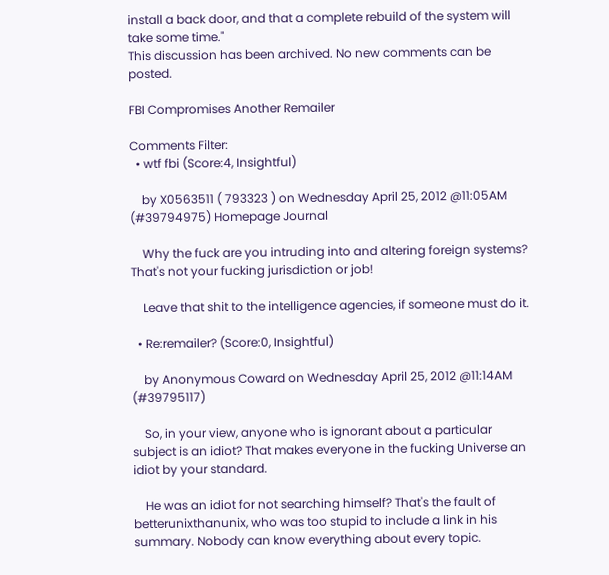install a back door, and that a complete rebuild of the system will take some time."
This discussion has been archived. No new comments can be posted.

FBI Compromises Another Remailer

Comments Filter:
  • wtf fbi (Score:4, Insightful)

    by X0563511 ( 793323 ) on Wednesday April 25, 2012 @11:05AM (#39794975) Homepage Journal

    Why the fuck are you intruding into and altering foreign systems? That's not your fucking jurisdiction or job!

    Leave that shit to the intelligence agencies, if someone must do it.

  • Re:remailer? (Score:0, Insightful)

    by Anonymous Coward on Wednesday April 25, 2012 @11:14AM (#39795117)

    So, in your view, anyone who is ignorant about a particular subject is an idiot? That makes everyone in the fucking Universe an idiot by your standard.

    He was an idiot for not searching himself? That's the fault of betterunixthanunix, who was too stupid to include a link in his summary. Nobody can know everything about every topic.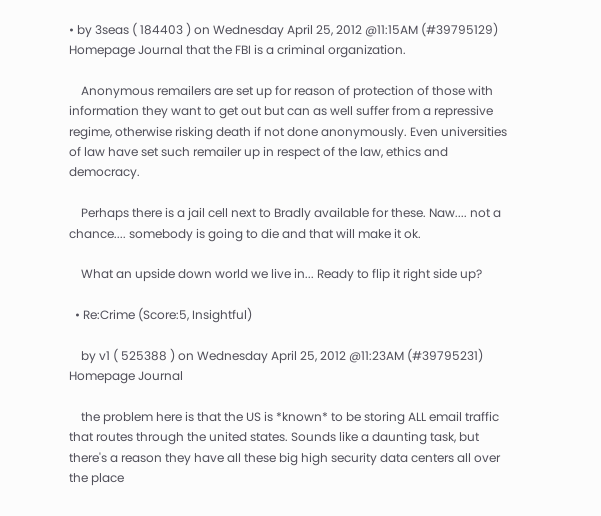• by 3seas ( 184403 ) on Wednesday April 25, 2012 @11:15AM (#39795129) Homepage Journal that the FBI is a criminal organization.

    Anonymous remailers are set up for reason of protection of those with information they want to get out but can as well suffer from a repressive regime, otherwise risking death if not done anonymously. Even universities of law have set such remailer up in respect of the law, ethics and democracy.

    Perhaps there is a jail cell next to Bradly available for these. Naw.... not a chance.... somebody is going to die and that will make it ok.

    What an upside down world we live in... Ready to flip it right side up?

  • Re:Crime (Score:5, Insightful)

    by v1 ( 525388 ) on Wednesday April 25, 2012 @11:23AM (#39795231) Homepage Journal

    the problem here is that the US is *known* to be storing ALL email traffic that routes through the united states. Sounds like a daunting task, but there's a reason they have all these big high security data centers all over the place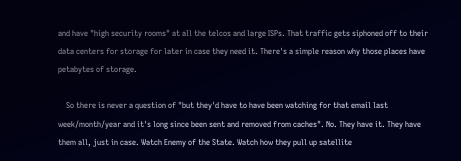and have "high security rooms" at all the telcos and large ISPs. That traffic gets siphoned off to their data centers for storage for later in case they need it. There's a simple reason why those places have petabytes of storage.

    So there is never a question of "but they'd have to have been watching for that email last week/month/year and it's long since been sent and removed from caches". No. They have it. They have them all, just in case. Watch Enemy of the State. Watch how they pull up satellite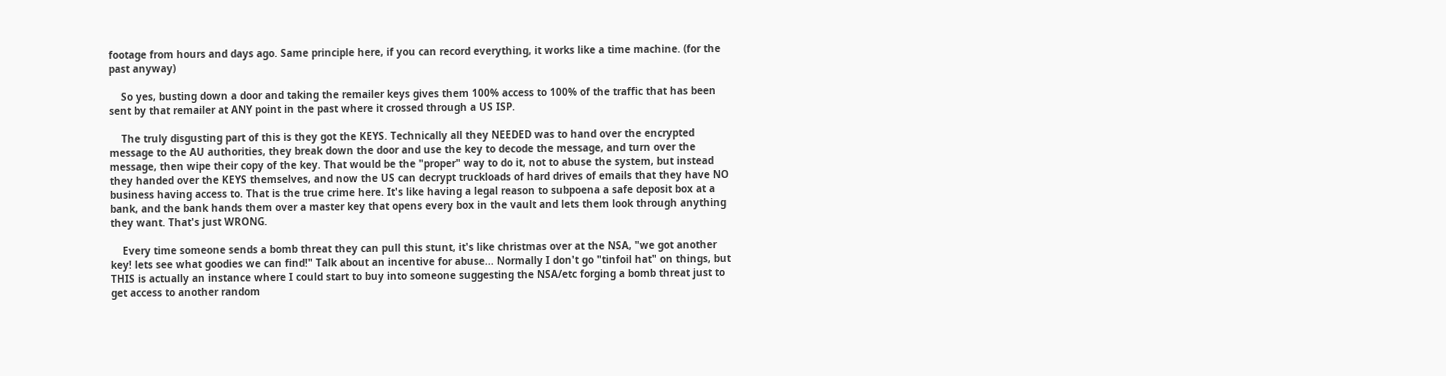footage from hours and days ago. Same principle here, if you can record everything, it works like a time machine. (for the past anyway)

    So yes, busting down a door and taking the remailer keys gives them 100% access to 100% of the traffic that has been sent by that remailer at ANY point in the past where it crossed through a US ISP.

    The truly disgusting part of this is they got the KEYS. Technically all they NEEDED was to hand over the encrypted message to the AU authorities, they break down the door and use the key to decode the message, and turn over the message, then wipe their copy of the key. That would be the "proper" way to do it, not to abuse the system, but instead they handed over the KEYS themselves, and now the US can decrypt truckloads of hard drives of emails that they have NO business having access to. That is the true crime here. It's like having a legal reason to subpoena a safe deposit box at a bank, and the bank hands them over a master key that opens every box in the vault and lets them look through anything they want. That's just WRONG.

    Every time someone sends a bomb threat they can pull this stunt, it's like christmas over at the NSA, "we got another key! lets see what goodies we can find!" Talk about an incentive for abuse... Normally I don't go "tinfoil hat" on things, but THIS is actually an instance where I could start to buy into someone suggesting the NSA/etc forging a bomb threat just to get access to another random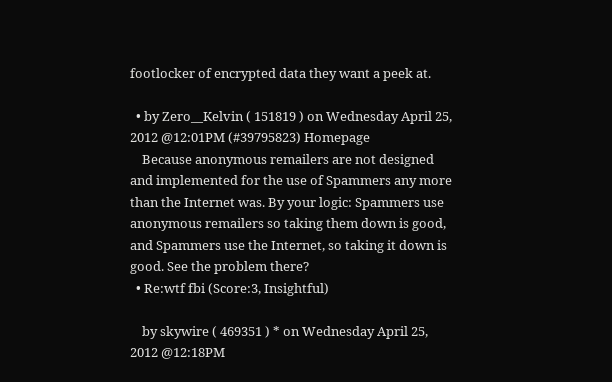footlocker of encrypted data they want a peek at.

  • by Zero__Kelvin ( 151819 ) on Wednesday April 25, 2012 @12:01PM (#39795823) Homepage
    Because anonymous remailers are not designed and implemented for the use of Spammers any more than the Internet was. By your logic: Spammers use anonymous remailers so taking them down is good, and Spammers use the Internet, so taking it down is good. See the problem there?
  • Re:wtf fbi (Score:3, Insightful)

    by skywire ( 469351 ) * on Wednesday April 25, 2012 @12:18PM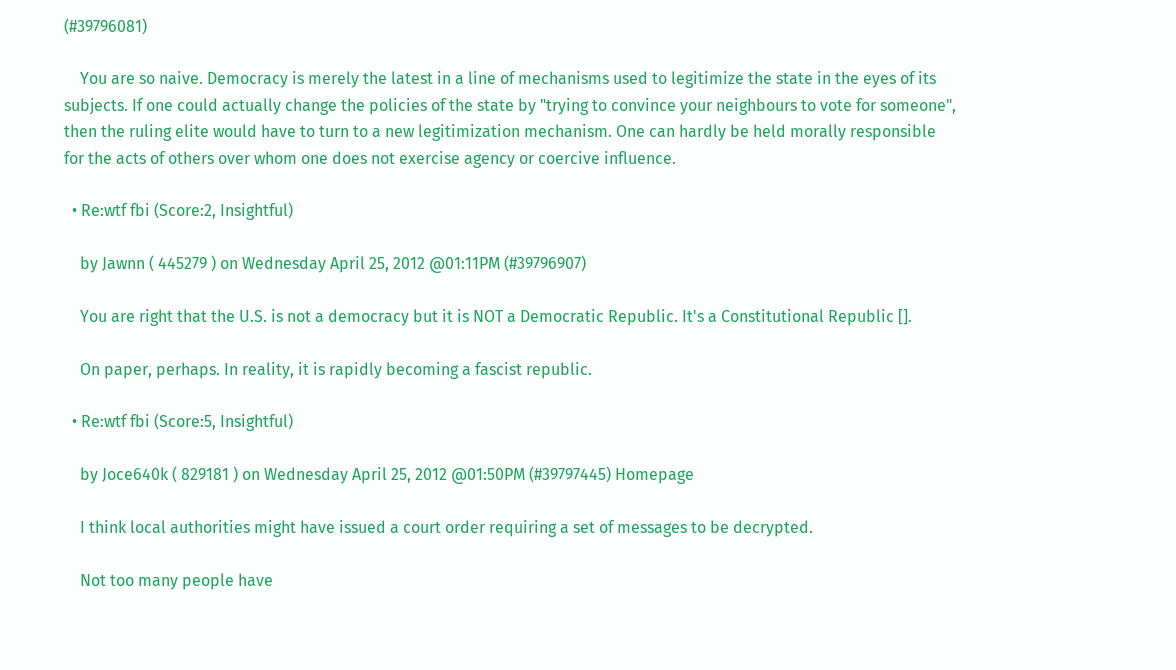(#39796081)

    You are so naive. Democracy is merely the latest in a line of mechanisms used to legitimize the state in the eyes of its subjects. If one could actually change the policies of the state by "trying to convince your neighbours to vote for someone", then the ruling elite would have to turn to a new legitimization mechanism. One can hardly be held morally responsible for the acts of others over whom one does not exercise agency or coercive influence.

  • Re:wtf fbi (Score:2, Insightful)

    by Jawnn ( 445279 ) on Wednesday April 25, 2012 @01:11PM (#39796907)

    You are right that the U.S. is not a democracy but it is NOT a Democratic Republic. It's a Constitutional Republic [].

    On paper, perhaps. In reality, it is rapidly becoming a fascist republic.

  • Re:wtf fbi (Score:5, Insightful)

    by Joce640k ( 829181 ) on Wednesday April 25, 2012 @01:50PM (#39797445) Homepage

    I think local authorities might have issued a court order requiring a set of messages to be decrypted.

    Not too many people have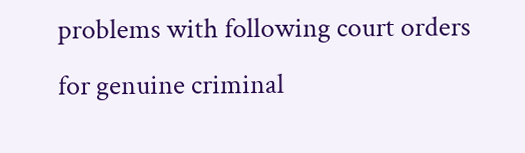problems with following court orders for genuine criminal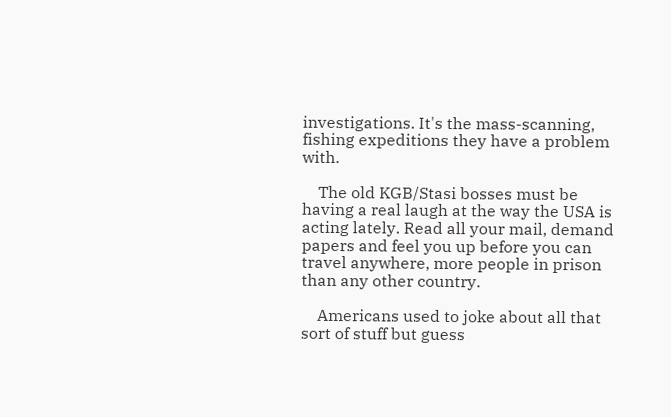investigations. It's the mass-scanning, fishing expeditions they have a problem with.

    The old KGB/Stasi bosses must be having a real laugh at the way the USA is acting lately. Read all your mail, demand papers and feel you up before you can travel anywhere, more people in prison than any other country.

    Americans used to joke about all that sort of stuff but guess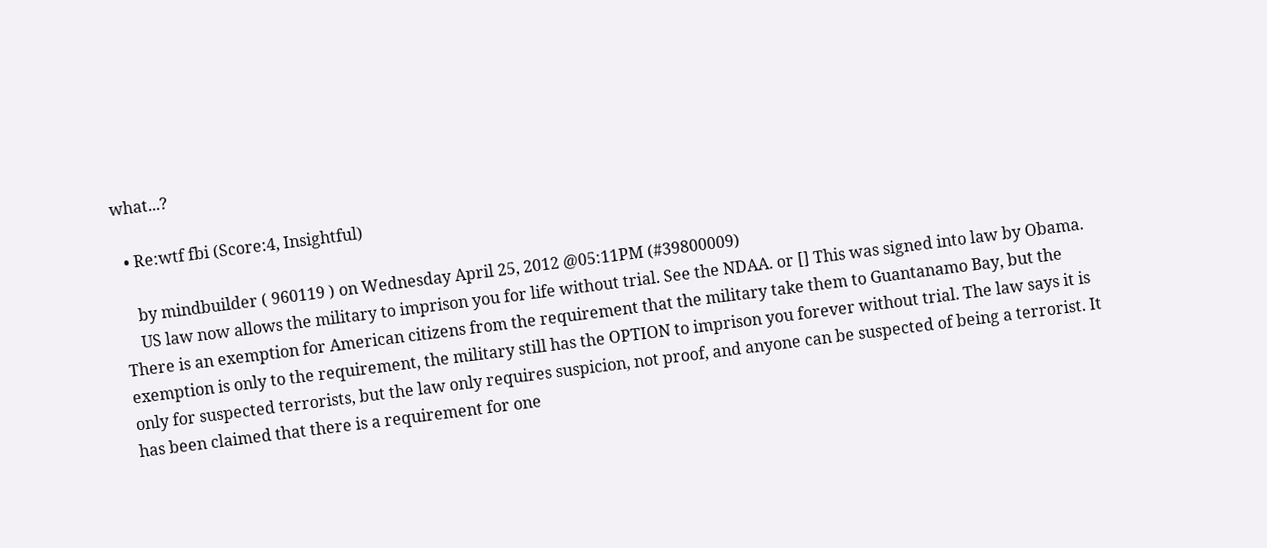what...?

  • Re:wtf fbi (Score:4, Insightful)

    by mindbuilder ( 960119 ) on Wednesday April 25, 2012 @05:11PM (#39800009)
    US law now allows the military to imprison you for life without trial. See the NDAA. or [] This was signed into law by Obama. There is an exemption for American citizens from the requirement that the military take them to Guantanamo Bay, but the exemption is only to the requirement, the military still has the OPTION to imprison you forever without trial. The law says it is only for suspected terrorists, but the law only requires suspicion, not proof, and anyone can be suspected of being a terrorist. It has been claimed that there is a requirement for one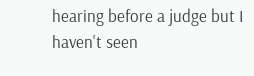hearing before a judge but I haven't seen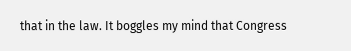that in the law. It boggles my mind that Congress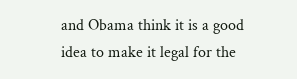and Obama think it is a good idea to make it legal for the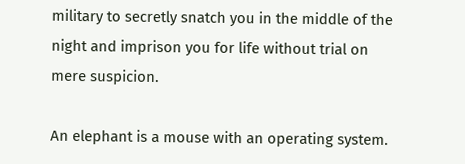military to secretly snatch you in the middle of the night and imprison you for life without trial on mere suspicion.

An elephant is a mouse with an operating system.